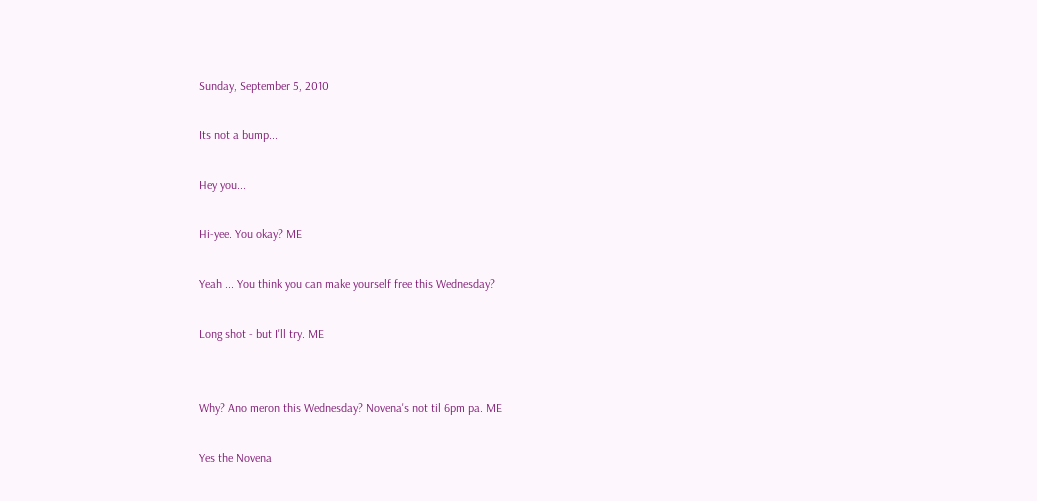Sunday, September 5, 2010

Its not a bump...

Hey you...

Hi-yee. You okay? ME

Yeah ... You think you can make yourself free this Wednesday?

Long shot - but I'll try. ME


Why? Ano meron this Wednesday? Novena's not til 6pm pa. ME

Yes the Novena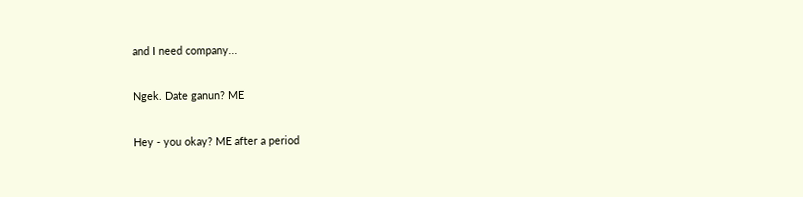and I need company...

Ngek. Date ganun? ME

Hey - you okay? ME after a period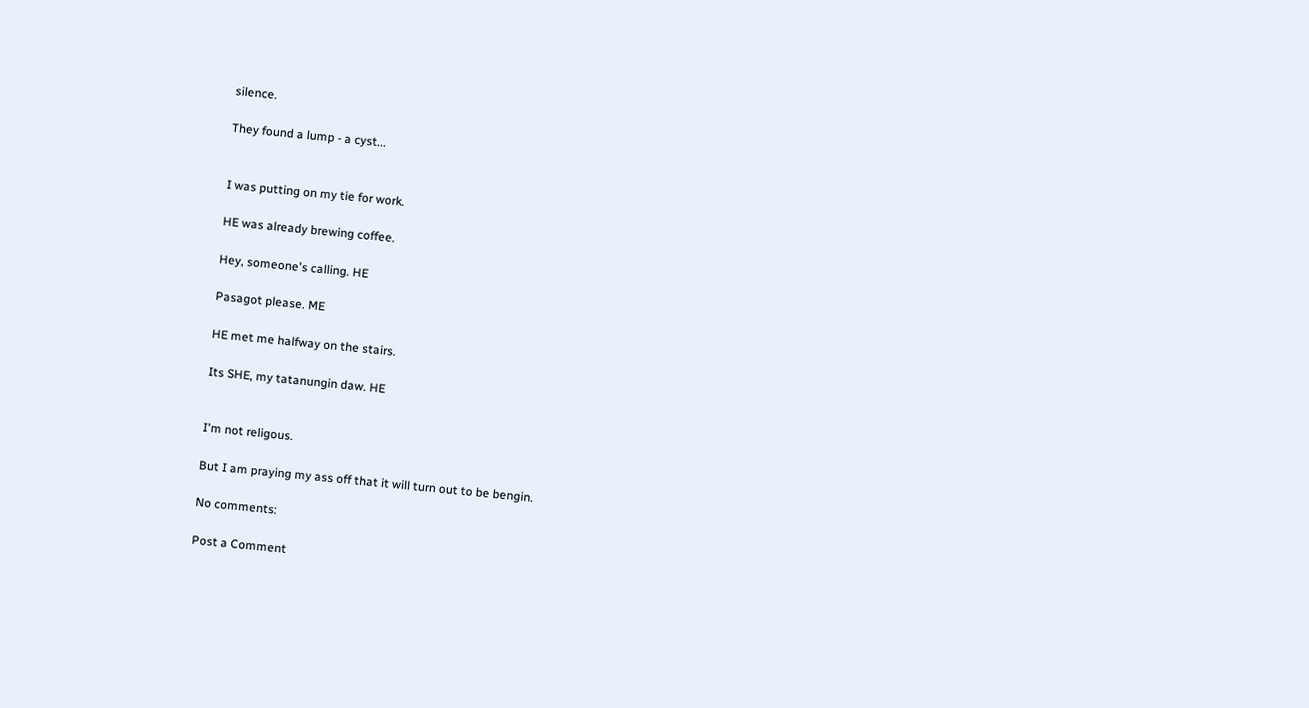silence.

They found a lump - a cyst...


I was putting on my tie for work.

HE was already brewing coffee.

Hey, someone's calling. HE

Pasagot please. ME

HE met me halfway on the stairs.

Its SHE, my tatanungin daw. HE


I'm not religous.

But I am praying my ass off that it will turn out to be bengin.

No comments:

Post a Comment